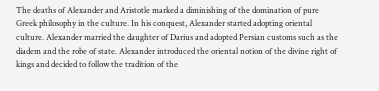The deaths of Alexander and Aristotle marked a diminishing of the domination of pure Greek philosophy in the culture. In his conquest, Alexander started adopting oriental culture. Alexander married the daughter of Darius and adopted Persian customs such as the diadem and the robe of state. Alexander introduced the oriental notion of the divine right of kings and decided to follow the tradition of the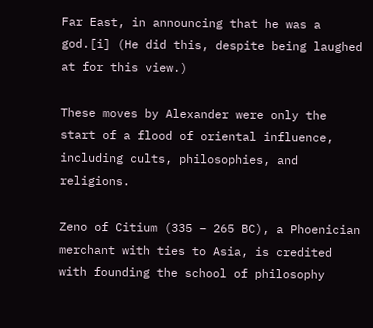Far East, in announcing that he was a god.[i] (He did this, despite being laughed at for this view.)

These moves by Alexander were only the start of a flood of oriental influence, including cults, philosophies, and religions.

Zeno of Citium (335 – 265 BC), a Phoenician merchant with ties to Asia, is credited with founding the school of philosophy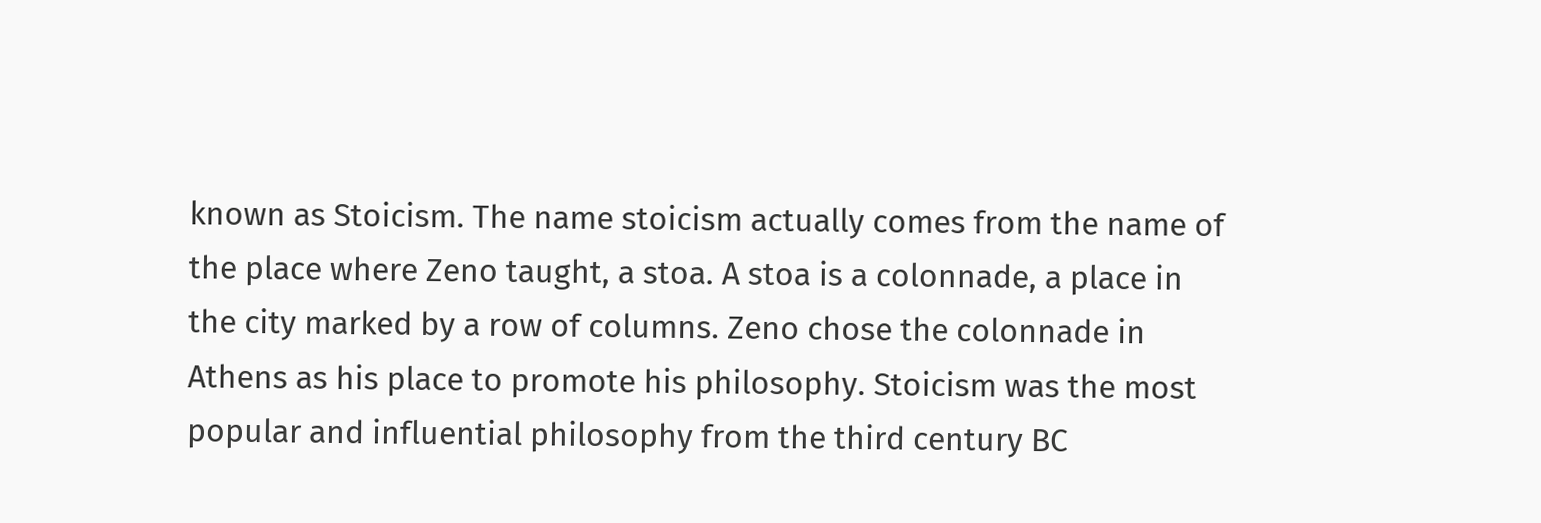known as Stoicism. The name stoicism actually comes from the name of the place where Zeno taught, a stoa. A stoa is a colonnade, a place in the city marked by a row of columns. Zeno chose the colonnade in Athens as his place to promote his philosophy. Stoicism was the most popular and influential philosophy from the third century BC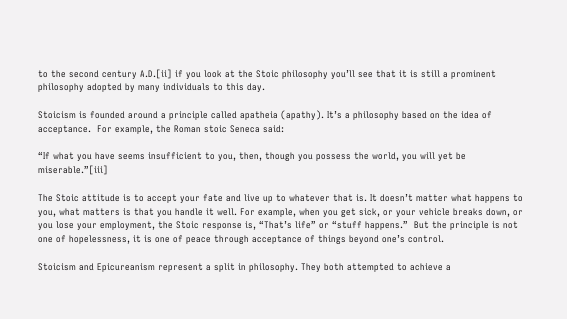to the second century A.D.[ii] if you look at the Stoic philosophy you’ll see that it is still a prominent philosophy adopted by many individuals to this day.

Stoicism is founded around a principle called apatheia (apathy). It’s a philosophy based on the idea of acceptance.  For example, the Roman stoic Seneca said:

“If what you have seems insufficient to you, then, though you possess the world, you will yet be miserable.”[iii]

The Stoic attitude is to accept your fate and live up to whatever that is. It doesn’t matter what happens to you, what matters is that you handle it well. For example, when you get sick, or your vehicle breaks down, or you lose your employment, the Stoic response is, “That’s life” or “stuff happens.”  But the principle is not one of hopelessness, it is one of peace through acceptance of things beyond one’s control.

Stoicism and Epicureanism represent a split in philosophy. They both attempted to achieve a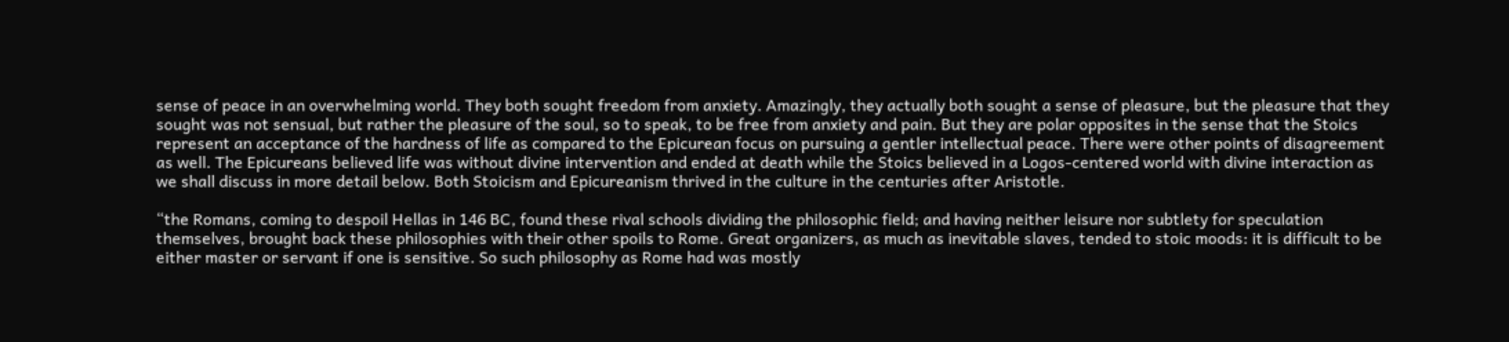sense of peace in an overwhelming world. They both sought freedom from anxiety. Amazingly, they actually both sought a sense of pleasure, but the pleasure that they sought was not sensual, but rather the pleasure of the soul, so to speak, to be free from anxiety and pain. But they are polar opposites in the sense that the Stoics represent an acceptance of the hardness of life as compared to the Epicurean focus on pursuing a gentler intellectual peace. There were other points of disagreement as well. The Epicureans believed life was without divine intervention and ended at death while the Stoics believed in a Logos-centered world with divine interaction as we shall discuss in more detail below. Both Stoicism and Epicureanism thrived in the culture in the centuries after Aristotle.

“the Romans, coming to despoil Hellas in 146 BC, found these rival schools dividing the philosophic field; and having neither leisure nor subtlety for speculation themselves, brought back these philosophies with their other spoils to Rome. Great organizers, as much as inevitable slaves, tended to stoic moods: it is difficult to be either master or servant if one is sensitive. So such philosophy as Rome had was mostly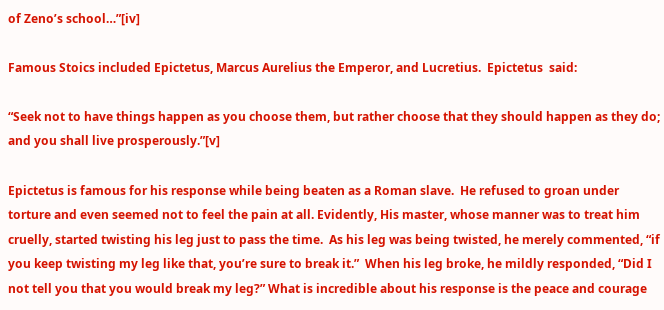of Zeno’s school…”[iv]

Famous Stoics included Epictetus, Marcus Aurelius the Emperor, and Lucretius.  Epictetus  said:

“Seek not to have things happen as you choose them, but rather choose that they should happen as they do; and you shall live prosperously.”[v]

Epictetus is famous for his response while being beaten as a Roman slave.  He refused to groan under torture and even seemed not to feel the pain at all. Evidently, His master, whose manner was to treat him cruelly, started twisting his leg just to pass the time.  As his leg was being twisted, he merely commented, “if you keep twisting my leg like that, you’re sure to break it.”  When his leg broke, he mildly responded, “Did I not tell you that you would break my leg?” What is incredible about his response is the peace and courage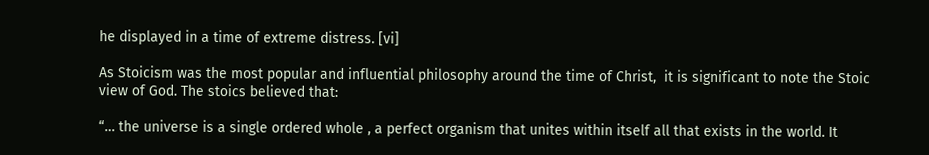he displayed in a time of extreme distress. [vi]

As Stoicism was the most popular and influential philosophy around the time of Christ,  it is significant to note the Stoic view of God. The stoics believed that:

“… the universe is a single ordered whole , a perfect organism that unites within itself all that exists in the world. It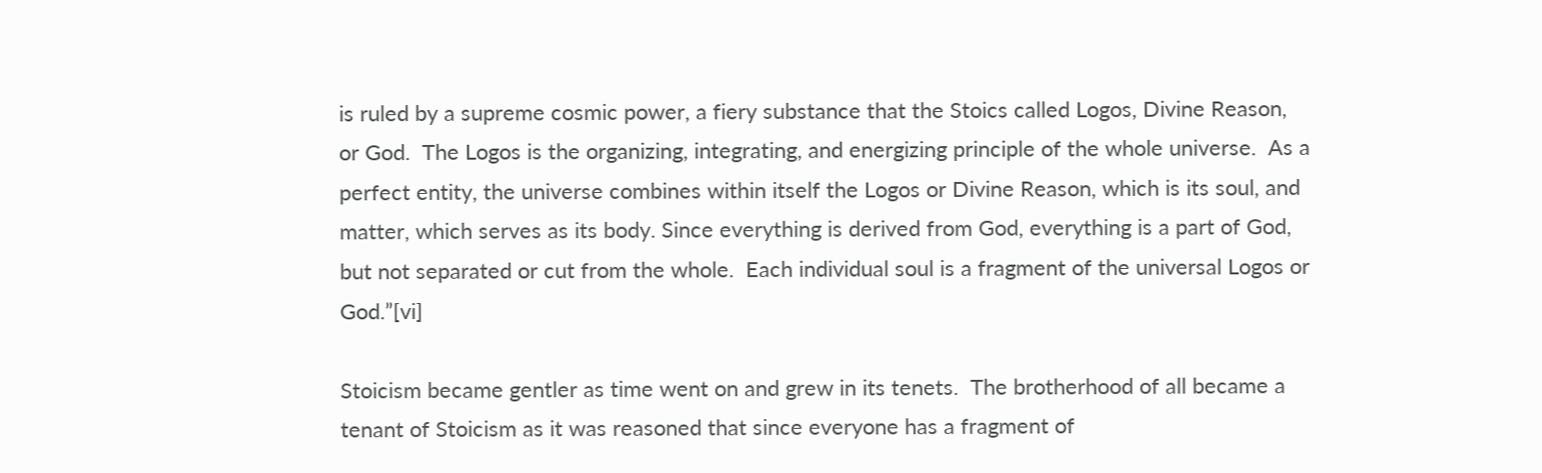is ruled by a supreme cosmic power, a fiery substance that the Stoics called Logos, Divine Reason, or God.  The Logos is the organizing, integrating, and energizing principle of the whole universe.  As a perfect entity, the universe combines within itself the Logos or Divine Reason, which is its soul, and matter, which serves as its body. Since everything is derived from God, everything is a part of God, but not separated or cut from the whole.  Each individual soul is a fragment of the universal Logos or God.”[vi]

Stoicism became gentler as time went on and grew in its tenets.  The brotherhood of all became a tenant of Stoicism as it was reasoned that since everyone has a fragment of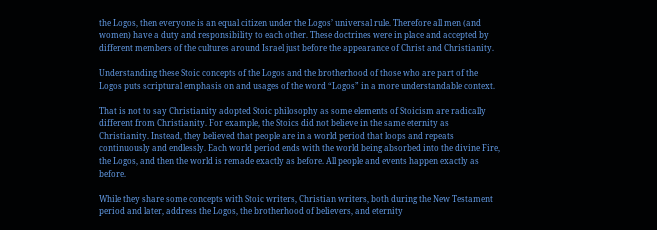the Logos, then everyone is an equal citizen under the Logos’ universal rule. Therefore all men (and women) have a duty and responsibility to each other. These doctrines were in place and accepted by different members of the cultures around Israel just before the appearance of Christ and Christianity.

Understanding these Stoic concepts of the Logos and the brotherhood of those who are part of the Logos puts scriptural emphasis on and usages of the word “Logos” in a more understandable context.

That is not to say Christianity adopted Stoic philosophy as some elements of Stoicism are radically different from Christianity. For example, the Stoics did not believe in the same eternity as Christianity. Instead, they believed that people are in a world period that loops and repeats continuously and endlessly. Each world period ends with the world being absorbed into the divine Fire, the Logos, and then the world is remade exactly as before. All people and events happen exactly as before.

While they share some concepts with Stoic writers, Christian writers, both during the New Testament period and later, address the Logos, the brotherhood of believers, and eternity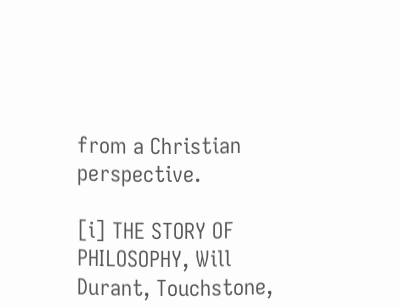from a Christian perspective.

[i] THE STORY OF PHILOSOPHY, Will Durant, Touchstone,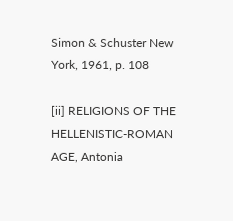Simon & Schuster New York, 1961, p. 108

[ii] RELIGIONS OF THE HELLENISTIC-ROMAN AGE, Antonia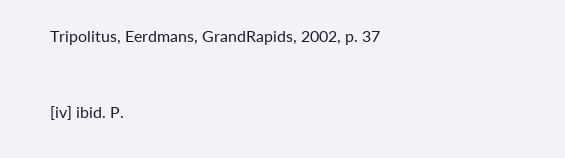Tripolitus, Eerdmans, GrandRapids, 2002, p. 37


[iv] ibid. P.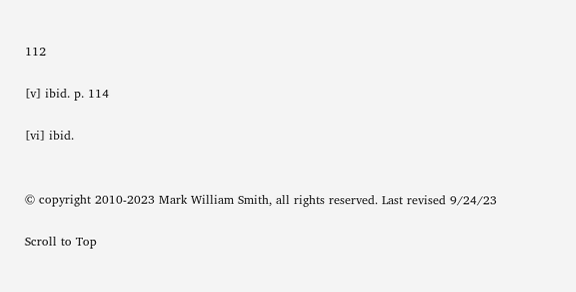112

[v] ibid. p. 114

[vi] ibid.


© copyright 2010-2023 Mark William Smith, all rights reserved. Last revised 9/24/23

Scroll to Top